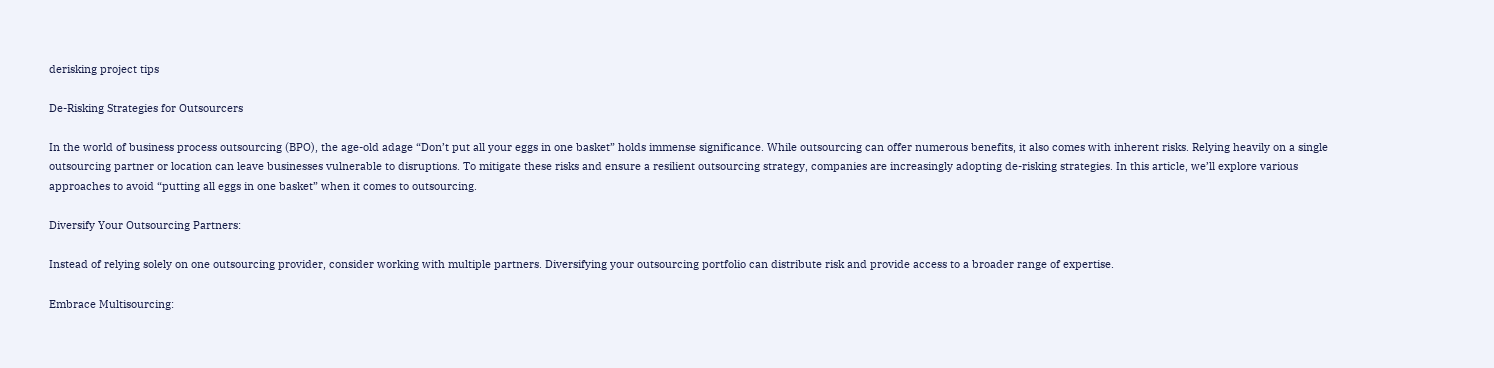derisking project tips

De-Risking Strategies for Outsourcers

In the world of business process outsourcing (BPO), the age-old adage “Don’t put all your eggs in one basket” holds immense significance. While outsourcing can offer numerous benefits, it also comes with inherent risks. Relying heavily on a single outsourcing partner or location can leave businesses vulnerable to disruptions. To mitigate these risks and ensure a resilient outsourcing strategy, companies are increasingly adopting de-risking strategies. In this article, we’ll explore various approaches to avoid “putting all eggs in one basket” when it comes to outsourcing.

Diversify Your Outsourcing Partners:

Instead of relying solely on one outsourcing provider, consider working with multiple partners. Diversifying your outsourcing portfolio can distribute risk and provide access to a broader range of expertise.

Embrace Multisourcing: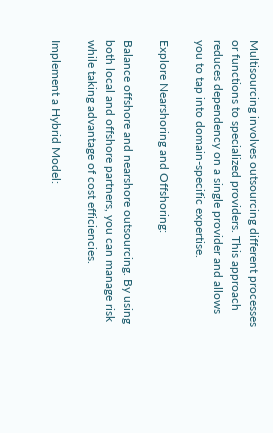Multisourcing involves outsourcing different processes or functions to specialized providers. This approach reduces dependency on a single provider and allows you to tap into domain-specific expertise.

Explore Nearshoring and Offshoring:

Balance offshore and nearshore outsourcing. By using both local and offshore partners, you can manage risk while taking advantage of cost efficiencies.

Implement a Hybrid Model: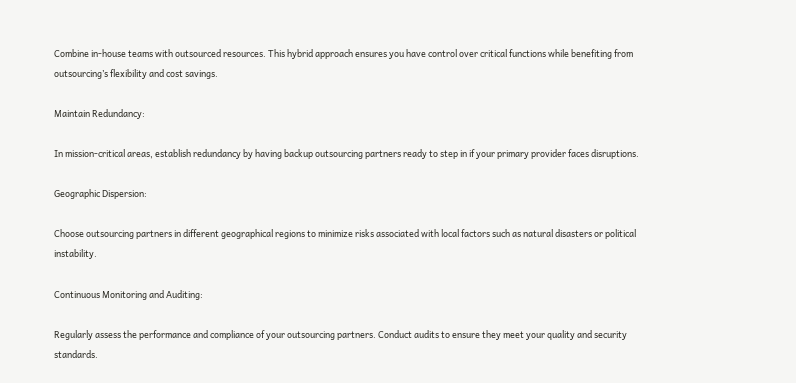Combine in-house teams with outsourced resources. This hybrid approach ensures you have control over critical functions while benefiting from outsourcing’s flexibility and cost savings.

Maintain Redundancy:

In mission-critical areas, establish redundancy by having backup outsourcing partners ready to step in if your primary provider faces disruptions.

Geographic Dispersion:

Choose outsourcing partners in different geographical regions to minimize risks associated with local factors such as natural disasters or political instability.

Continuous Monitoring and Auditing:

Regularly assess the performance and compliance of your outsourcing partners. Conduct audits to ensure they meet your quality and security standards.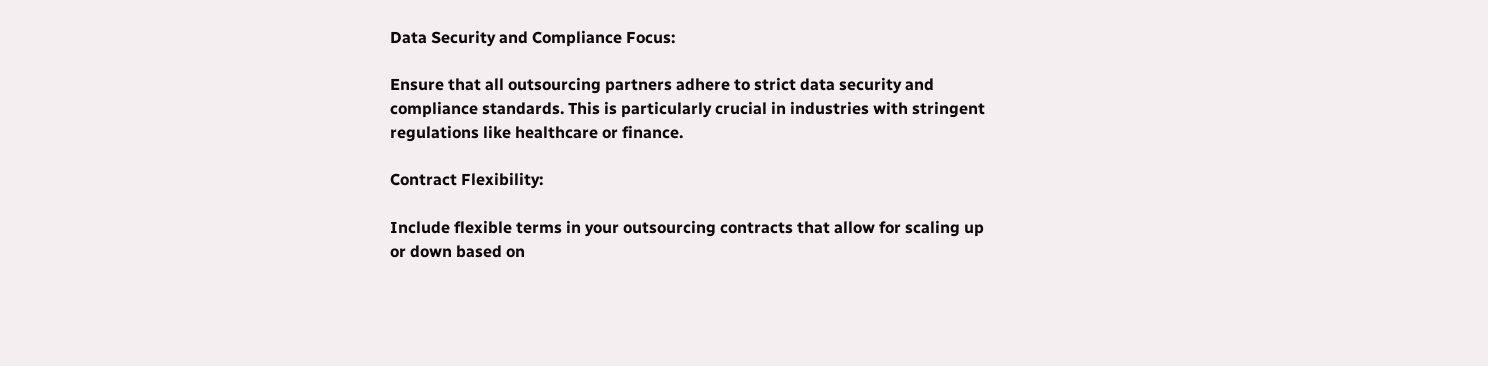Data Security and Compliance Focus:

Ensure that all outsourcing partners adhere to strict data security and compliance standards. This is particularly crucial in industries with stringent regulations like healthcare or finance.

Contract Flexibility:

Include flexible terms in your outsourcing contracts that allow for scaling up or down based on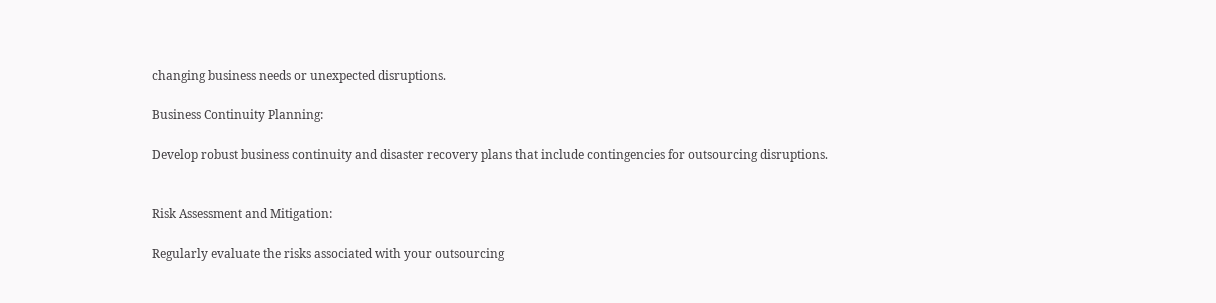changing business needs or unexpected disruptions.

Business Continuity Planning:

Develop robust business continuity and disaster recovery plans that include contingencies for outsourcing disruptions.


Risk Assessment and Mitigation:

Regularly evaluate the risks associated with your outsourcing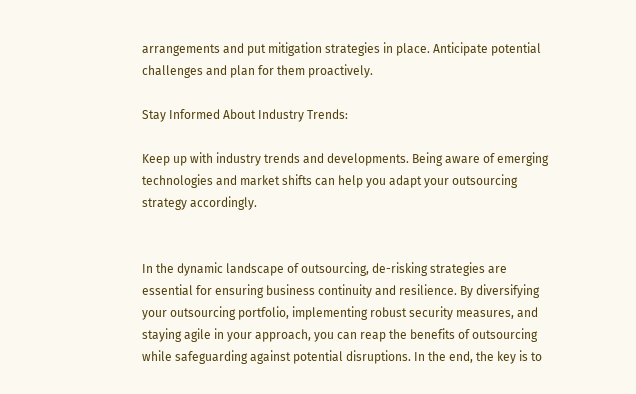arrangements and put mitigation strategies in place. Anticipate potential challenges and plan for them proactively.

Stay Informed About Industry Trends:

Keep up with industry trends and developments. Being aware of emerging technologies and market shifts can help you adapt your outsourcing strategy accordingly.


In the dynamic landscape of outsourcing, de-risking strategies are essential for ensuring business continuity and resilience. By diversifying your outsourcing portfolio, implementing robust security measures, and staying agile in your approach, you can reap the benefits of outsourcing while safeguarding against potential disruptions. In the end, the key is to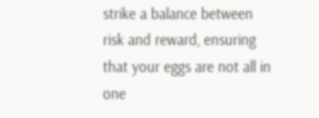strike a balance between risk and reward, ensuring that your eggs are not all in one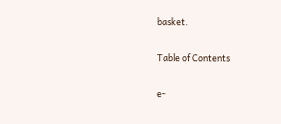basket.

Table of Contents

e-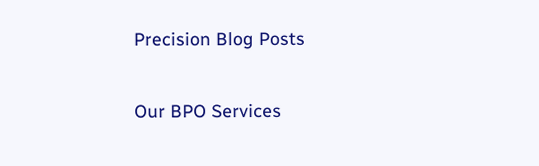Precision Blog Posts

Our BPO Services